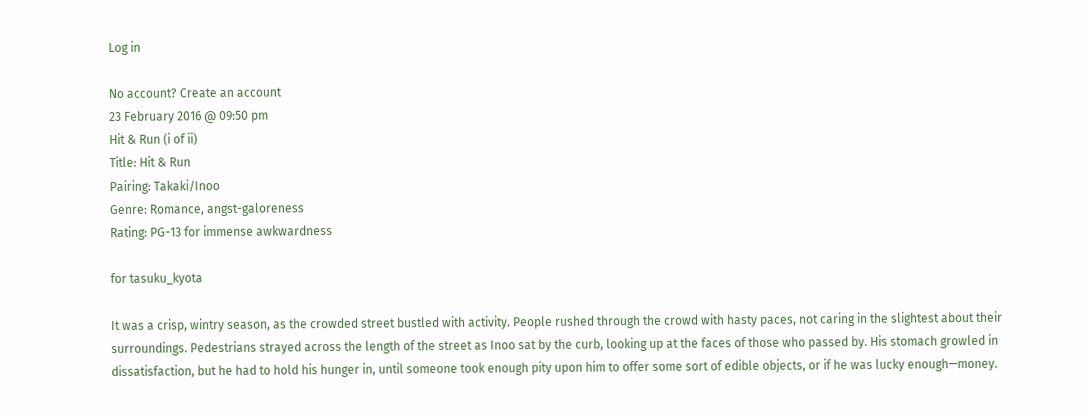Log in

No account? Create an account
23 February 2016 @ 09:50 pm
Hit & Run (i of ii)
Title: Hit & Run
Pairing: Takaki/Inoo
Genre: Romance, angst-galoreness
Rating: PG-13 for immense awkwardness

for tasuku_kyota

It was a crisp, wintry season, as the crowded street bustled with activity. People rushed through the crowd with hasty paces, not caring in the slightest about their surroundings. Pedestrians strayed across the length of the street as Inoo sat by the curb, looking up at the faces of those who passed by. His stomach growled in dissatisfaction, but he had to hold his hunger in, until someone took enough pity upon him to offer some sort of edible objects, or if he was lucky enough—money.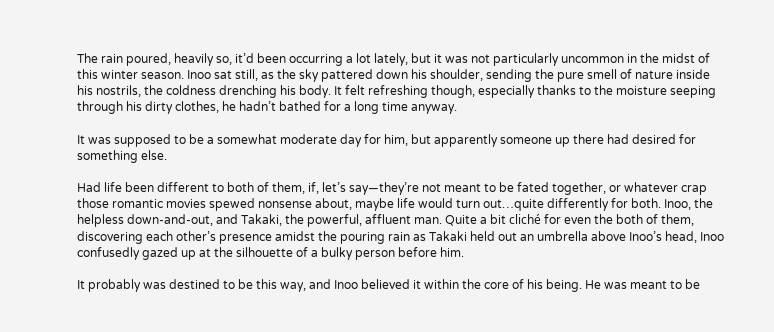The rain poured, heavily so, it’d been occurring a lot lately, but it was not particularly uncommon in the midst of this winter season. Inoo sat still, as the sky pattered down his shoulder, sending the pure smell of nature inside his nostrils, the coldness drenching his body. It felt refreshing though, especially thanks to the moisture seeping through his dirty clothes, he hadn’t bathed for a long time anyway.

It was supposed to be a somewhat moderate day for him, but apparently someone up there had desired for something else.

Had life been different to both of them, if, let’s say—they’re not meant to be fated together, or whatever crap those romantic movies spewed nonsense about, maybe life would turn out…quite differently for both. Inoo, the helpless down-and-out, and Takaki, the powerful, affluent man. Quite a bit cliché for even the both of them, discovering each other’s presence amidst the pouring rain as Takaki held out an umbrella above Inoo’s head, Inoo confusedly gazed up at the silhouette of a bulky person before him.

It probably was destined to be this way, and Inoo believed it within the core of his being. He was meant to be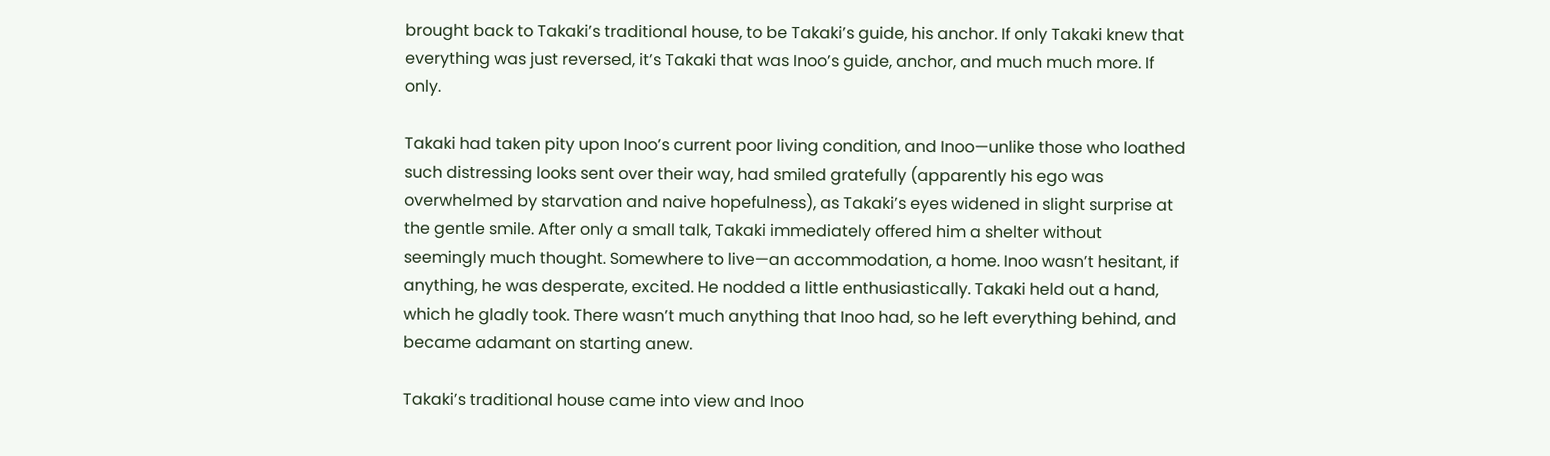brought back to Takaki’s traditional house, to be Takaki’s guide, his anchor. If only Takaki knew that everything was just reversed, it’s Takaki that was Inoo’s guide, anchor, and much much more. If only.

Takaki had taken pity upon Inoo’s current poor living condition, and Inoo—unlike those who loathed such distressing looks sent over their way, had smiled gratefully (apparently his ego was overwhelmed by starvation and naive hopefulness), as Takaki’s eyes widened in slight surprise at the gentle smile. After only a small talk, Takaki immediately offered him a shelter without seemingly much thought. Somewhere to live—an accommodation, a home. Inoo wasn’t hesitant, if anything, he was desperate, excited. He nodded a little enthusiastically. Takaki held out a hand, which he gladly took. There wasn’t much anything that Inoo had, so he left everything behind, and became adamant on starting anew.

Takaki’s traditional house came into view and Inoo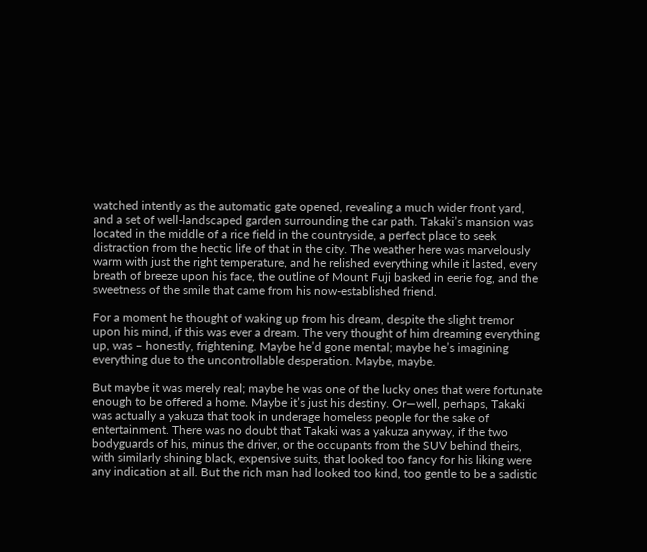watched intently as the automatic gate opened, revealing a much wider front yard, and a set of well-landscaped garden surrounding the car path. Takaki’s mansion was located in the middle of a rice field in the countryside, a perfect place to seek distraction from the hectic life of that in the city. The weather here was marvelously warm with just the right temperature, and he relished everything while it lasted, every breath of breeze upon his face, the outline of Mount Fuji basked in eerie fog, and the sweetness of the smile that came from his now-established friend.

For a moment he thought of waking up from his dream, despite the slight tremor upon his mind, if this was ever a dream. The very thought of him dreaming everything up, was – honestly, frightening. Maybe he’d gone mental; maybe he’s imagining everything due to the uncontrollable desperation. Maybe, maybe.

But maybe it was merely real; maybe he was one of the lucky ones that were fortunate enough to be offered a home. Maybe it’s just his destiny. Or—well, perhaps, Takaki was actually a yakuza that took in underage homeless people for the sake of entertainment. There was no doubt that Takaki was a yakuza anyway, if the two bodyguards of his, minus the driver, or the occupants from the SUV behind theirs, with similarly shining black, expensive suits, that looked too fancy for his liking were any indication at all. But the rich man had looked too kind, too gentle to be a sadistic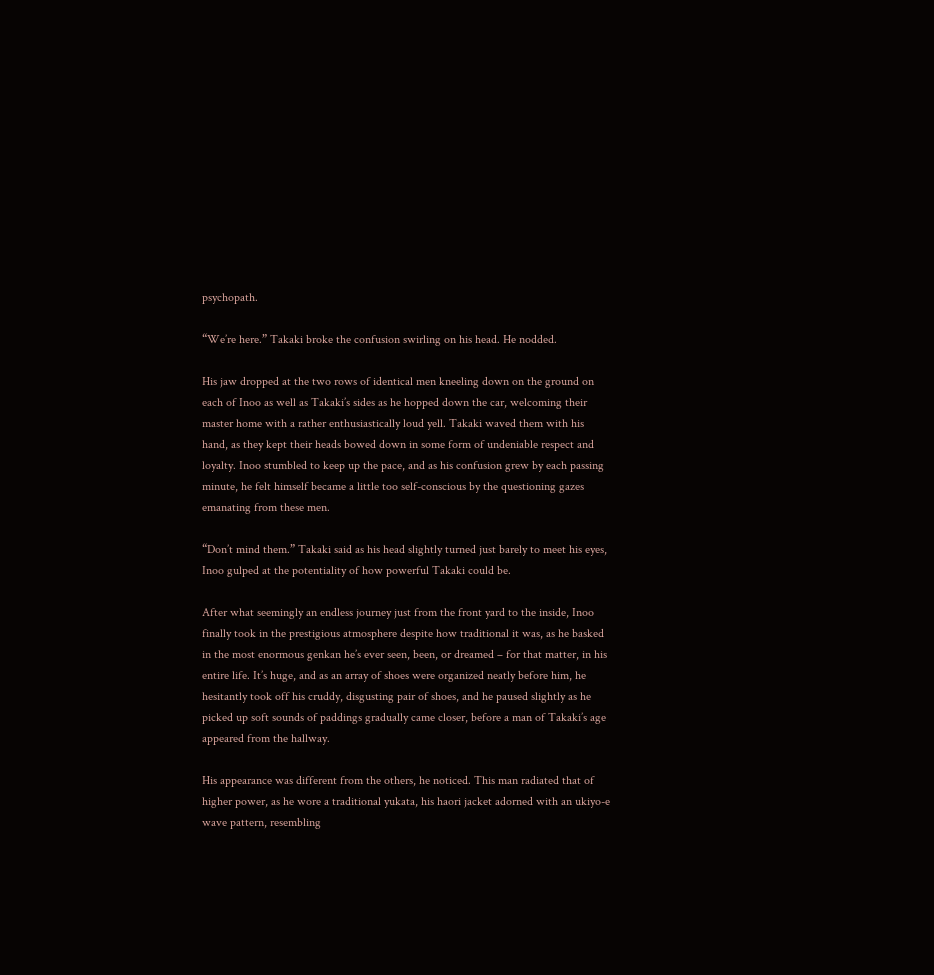psychopath.

“We’re here.” Takaki broke the confusion swirling on his head. He nodded.

His jaw dropped at the two rows of identical men kneeling down on the ground on each of Inoo as well as Takaki’s sides as he hopped down the car, welcoming their master home with a rather enthusiastically loud yell. Takaki waved them with his hand, as they kept their heads bowed down in some form of undeniable respect and loyalty. Inoo stumbled to keep up the pace, and as his confusion grew by each passing minute, he felt himself became a little too self-conscious by the questioning gazes emanating from these men.

“Don’t mind them.” Takaki said as his head slightly turned just barely to meet his eyes, Inoo gulped at the potentiality of how powerful Takaki could be.

After what seemingly an endless journey just from the front yard to the inside, Inoo finally took in the prestigious atmosphere despite how traditional it was, as he basked in the most enormous genkan he’s ever seen, been, or dreamed – for that matter, in his entire life. It’s huge, and as an array of shoes were organized neatly before him, he hesitantly took off his cruddy, disgusting pair of shoes, and he paused slightly as he picked up soft sounds of paddings gradually came closer, before a man of Takaki’s age appeared from the hallway.

His appearance was different from the others, he noticed. This man radiated that of higher power, as he wore a traditional yukata, his haori jacket adorned with an ukiyo-e wave pattern, resembling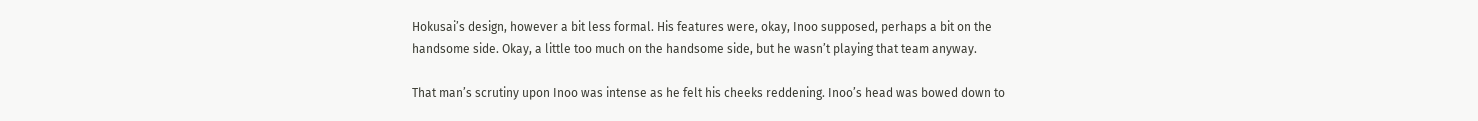Hokusai’s design, however a bit less formal. His features were, okay, Inoo supposed, perhaps a bit on the handsome side. Okay, a little too much on the handsome side, but he wasn’t playing that team anyway.

That man’s scrutiny upon Inoo was intense as he felt his cheeks reddening. Inoo’s head was bowed down to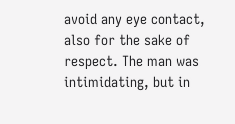avoid any eye contact, also for the sake of respect. The man was intimidating, but in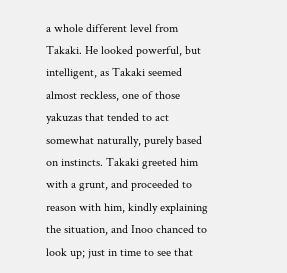a whole different level from Takaki. He looked powerful, but intelligent, as Takaki seemed almost reckless, one of those yakuzas that tended to act somewhat naturally, purely based on instincts. Takaki greeted him with a grunt, and proceeded to reason with him, kindly explaining the situation, and Inoo chanced to look up; just in time to see that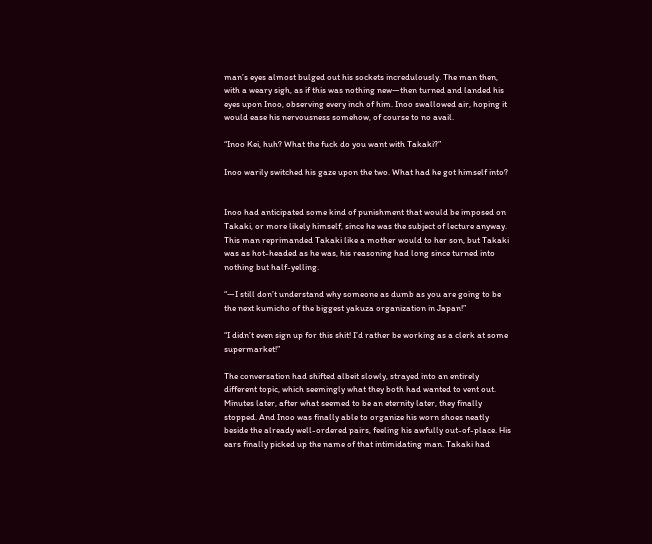man’s eyes almost bulged out his sockets incredulously. The man then, with a weary sigh, as if this was nothing new—then turned and landed his eyes upon Inoo, observing every inch of him. Inoo swallowed air, hoping it would ease his nervousness somehow, of course to no avail.

“Inoo Kei, huh? What the fuck do you want with Takaki?”

Inoo warily switched his gaze upon the two. What had he got himself into?


Inoo had anticipated some kind of punishment that would be imposed on Takaki, or more likely himself, since he was the subject of lecture anyway. This man reprimanded Takaki like a mother would to her son, but Takaki was as hot-headed as he was, his reasoning had long since turned into nothing but half-yelling.

“—I still don’t understand why someone as dumb as you are going to be the next kumicho of the biggest yakuza organization in Japan!”

“I didn’t even sign up for this shit! I’d rather be working as a clerk at some supermarket!”

The conversation had shifted albeit slowly, strayed into an entirely different topic, which seemingly what they both had wanted to vent out. Minutes later, after what seemed to be an eternity later, they finally stopped. And Inoo was finally able to organize his worn shoes neatly beside the already well-ordered pairs, feeling his awfully out-of-place. His ears finally picked up the name of that intimidating man. Takaki had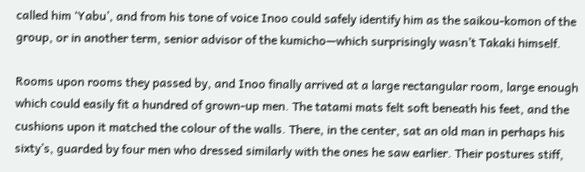called him ‘Yabu’, and from his tone of voice Inoo could safely identify him as the saikou-komon of the group, or in another term, senior advisor of the kumicho—which surprisingly wasn’t Takaki himself.

Rooms upon rooms they passed by, and Inoo finally arrived at a large rectangular room, large enough which could easily fit a hundred of grown-up men. The tatami mats felt soft beneath his feet, and the cushions upon it matched the colour of the walls. There, in the center, sat an old man in perhaps his sixty’s, guarded by four men who dressed similarly with the ones he saw earlier. Their postures stiff,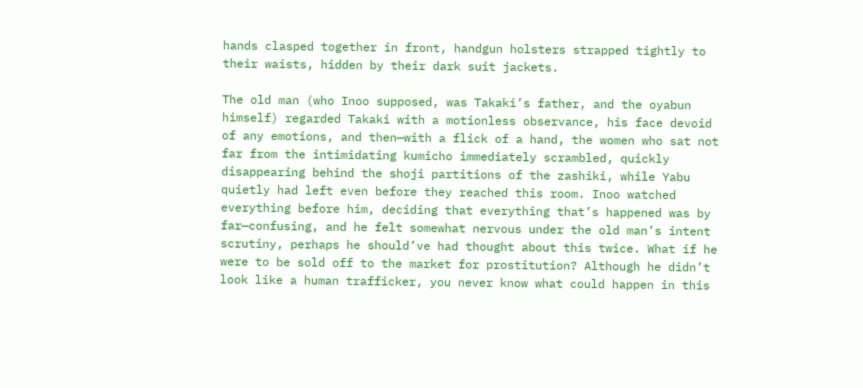hands clasped together in front, handgun holsters strapped tightly to their waists, hidden by their dark suit jackets.

The old man (who Inoo supposed, was Takaki’s father, and the oyabun himself) regarded Takaki with a motionless observance, his face devoid of any emotions, and then—with a flick of a hand, the women who sat not far from the intimidating kumicho immediately scrambled, quickly disappearing behind the shoji partitions of the zashiki, while Yabu quietly had left even before they reached this room. Inoo watched everything before him, deciding that everything that’s happened was by far—confusing, and he felt somewhat nervous under the old man’s intent scrutiny, perhaps he should’ve had thought about this twice. What if he were to be sold off to the market for prostitution? Although he didn’t look like a human trafficker, you never know what could happen in this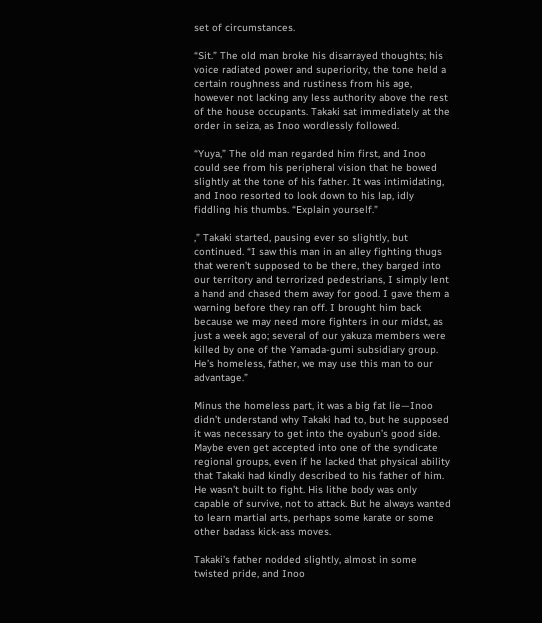set of circumstances.

“Sit.” The old man broke his disarrayed thoughts; his voice radiated power and superiority, the tone held a certain roughness and rustiness from his age, however not lacking any less authority above the rest of the house occupants. Takaki sat immediately at the order in seiza, as Inoo wordlessly followed.

“Yuya,” The old man regarded him first, and Inoo could see from his peripheral vision that he bowed slightly at the tone of his father. It was intimidating, and Inoo resorted to look down to his lap, idly fiddling his thumbs. “Explain yourself.”

,” Takaki started, pausing ever so slightly, but continued. “I saw this man in an alley fighting thugs that weren’t supposed to be there, they barged into our territory and terrorized pedestrians, I simply lent a hand and chased them away for good. I gave them a warning before they ran off. I brought him back because we may need more fighters in our midst, as just a week ago; several of our yakuza members were killed by one of the Yamada-gumi subsidiary group. He’s homeless, father, we may use this man to our advantage.”

Minus the homeless part, it was a big fat lie—Inoo didn’t understand why Takaki had to, but he supposed it was necessary to get into the oyabun’s good side. Maybe even get accepted into one of the syndicate regional groups, even if he lacked that physical ability that Takaki had kindly described to his father of him. He wasn’t built to fight. His lithe body was only capable of survive, not to attack. But he always wanted to learn martial arts, perhaps some karate or some other badass kick-ass moves.

Takaki’s father nodded slightly, almost in some twisted pride, and Inoo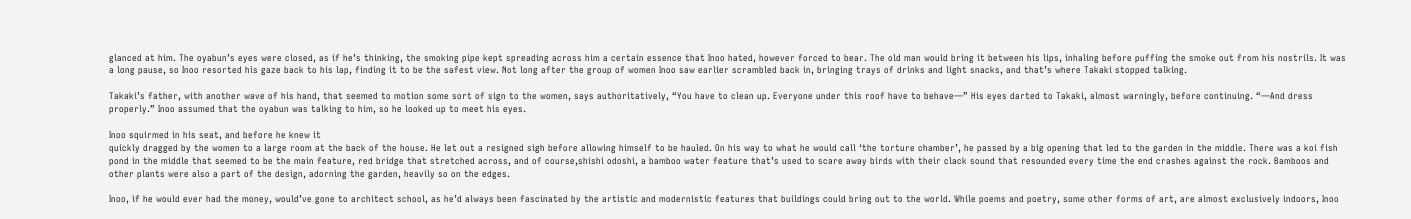glanced at him. The oyabun’s eyes were closed, as if he’s thinking, the smoking pipe kept spreading across him a certain essence that Inoo hated, however forced to bear. The old man would bring it between his lips, inhaling before puffing the smoke out from his nostrils. It was a long pause, so Inoo resorted his gaze back to his lap, finding it to be the safest view. Not long after the group of women Inoo saw earlier scrambled back in, bringing trays of drinks and light snacks, and that’s where Takaki stopped talking.

Takaki’s father, with another wave of his hand, that seemed to motion some sort of sign to the women, says authoritatively, “You have to clean up. Everyone under this roof have to behave—” His eyes darted to Takaki, almost warningly, before continuing. “—And dress properly.” Inoo assumed that the oyabun was talking to him, so he looked up to meet his eyes.

Inoo squirmed in his seat, and before he knew it
quickly dragged by the women to a large room at the back of the house. He let out a resigned sigh before allowing himself to be hauled. On his way to what he would call ‘the torture chamber’, he passed by a big opening that led to the garden in the middle. There was a koi fish pond in the middle that seemed to be the main feature, red bridge that stretched across, and of course,shishi odoshi, a bamboo water feature that’s used to scare away birds with their clack sound that resounded every time the end crashes against the rock. Bamboos and other plants were also a part of the design, adorning the garden, heavily so on the edges.

Inoo, if he would ever had the money, would’ve gone to architect school, as he’d always been fascinated by the artistic and modernistic features that buildings could bring out to the world. While poems and poetry, some other forms of art, are almost exclusively indoors, Inoo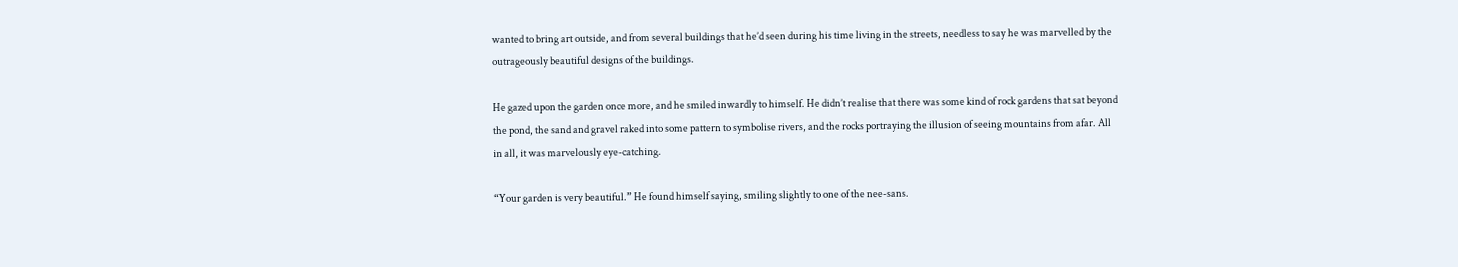wanted to bring art outside, and from several buildings that he’d seen during his time living in the streets, needless to say he was marvelled by the outrageously beautiful designs of the buildings.

He gazed upon the garden once more, and he smiled inwardly to himself. He didn’t realise that there was some kind of rock gardens that sat beyond the pond, the sand and gravel raked into some pattern to symbolise rivers, and the rocks portraying the illusion of seeing mountains from afar. All in all, it was marvelously eye-catching.

“Your garden is very beautiful.” He found himself saying, smiling slightly to one of the nee-sans.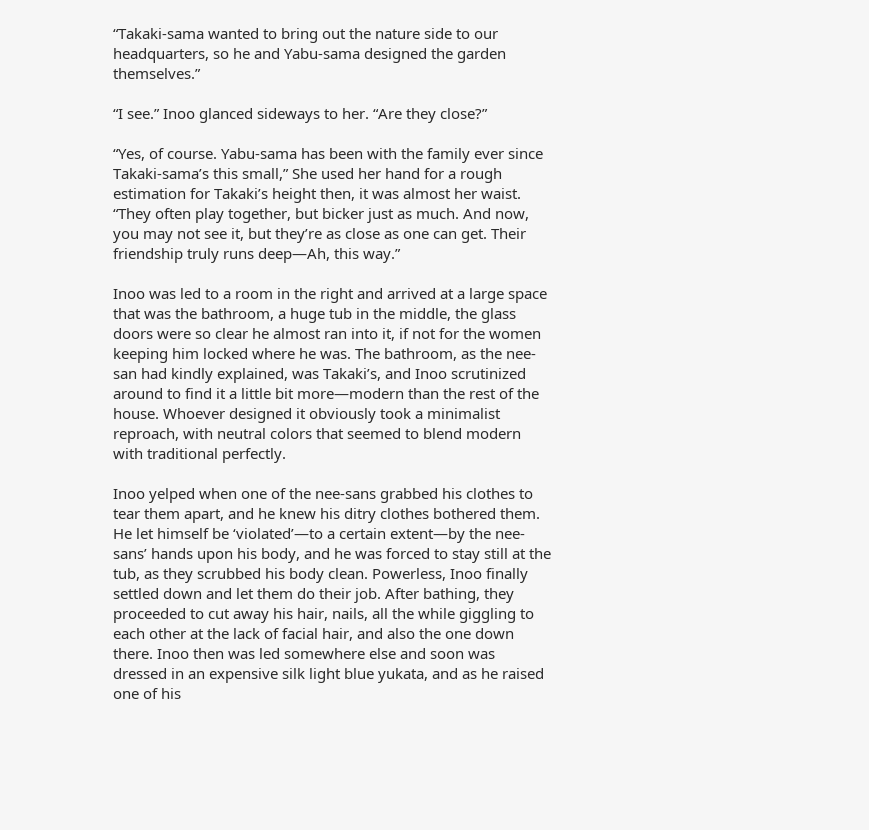“Takaki-sama wanted to bring out the nature side to our headquarters, so he and Yabu-sama designed the garden themselves.”

“I see.” Inoo glanced sideways to her. “Are they close?”

“Yes, of course. Yabu-sama has been with the family ever since Takaki-sama’s this small,” She used her hand for a rough estimation for Takaki’s height then, it was almost her waist. “They often play together, but bicker just as much. And now, you may not see it, but they’re as close as one can get. Their friendship truly runs deep—Ah, this way.”

Inoo was led to a room in the right and arrived at a large space that was the bathroom, a huge tub in the middle, the glass doors were so clear he almost ran into it, if not for the women keeping him locked where he was. The bathroom, as the nee-san had kindly explained, was Takaki’s, and Inoo scrutinized around to find it a little bit more—modern than the rest of the house. Whoever designed it obviously took a minimalist reproach, with neutral colors that seemed to blend modern with traditional perfectly.

Inoo yelped when one of the nee-sans grabbed his clothes to tear them apart, and he knew his ditry clothes bothered them. He let himself be ‘violated’—to a certain extent—by the nee-sans’ hands upon his body, and he was forced to stay still at the tub, as they scrubbed his body clean. Powerless, Inoo finally settled down and let them do their job. After bathing, they proceeded to cut away his hair, nails, all the while giggling to each other at the lack of facial hair, and also the one down there. Inoo then was led somewhere else and soon was dressed in an expensive silk light blue yukata, and as he raised one of his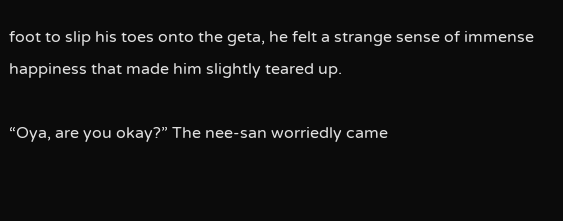foot to slip his toes onto the geta, he felt a strange sense of immense happiness that made him slightly teared up.

“Oya, are you okay?” The nee-san worriedly came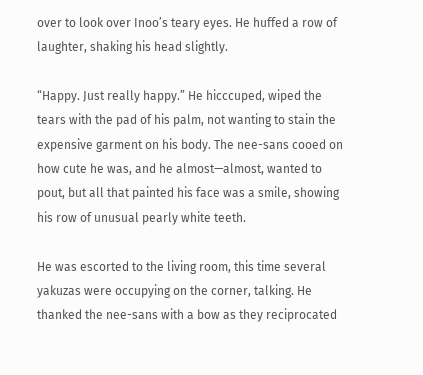over to look over Inoo’s teary eyes. He huffed a row of laughter, shaking his head slightly.

“Happy. Just really happy.” He hicccuped, wiped the tears with the pad of his palm, not wanting to stain the expensive garment on his body. The nee-sans cooed on how cute he was, and he almost—almost, wanted to pout, but all that painted his face was a smile, showing his row of unusual pearly white teeth.

He was escorted to the living room, this time several yakuzas were occupying on the corner, talking. He thanked the nee-sans with a bow as they reciprocated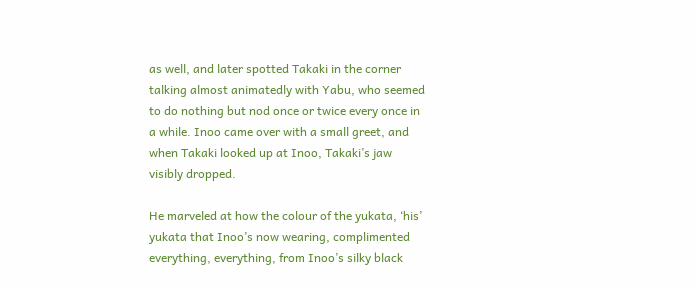as well, and later spotted Takaki in the corner talking almost animatedly with Yabu, who seemed to do nothing but nod once or twice every once in a while. Inoo came over with a small greet, and when Takaki looked up at Inoo, Takaki’s jaw visibly dropped.

He marveled at how the colour of the yukata, ‘his’ yukata that Inoo’s now wearing, complimented everything, everything, from Inoo’s silky black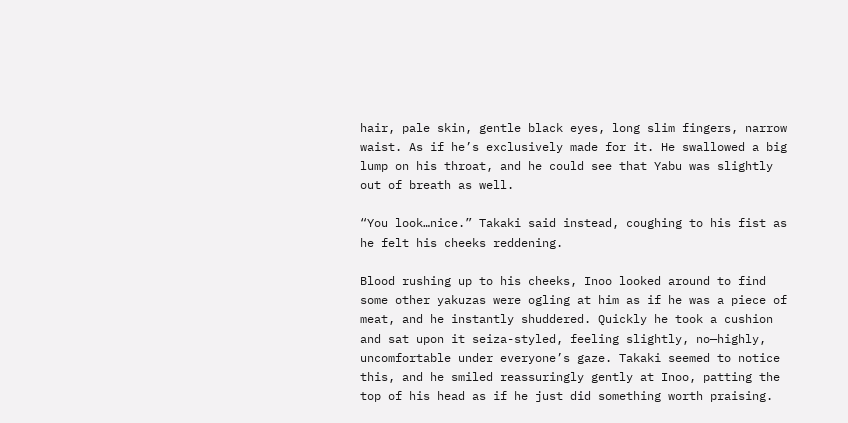hair, pale skin, gentle black eyes, long slim fingers, narrow waist. As if he’s exclusively made for it. He swallowed a big lump on his throat, and he could see that Yabu was slightly out of breath as well.

“You look…nice.” Takaki said instead, coughing to his fist as he felt his cheeks reddening.

Blood rushing up to his cheeks, Inoo looked around to find some other yakuzas were ogling at him as if he was a piece of meat, and he instantly shuddered. Quickly he took a cushion and sat upon it seiza-styled, feeling slightly, no—highly, uncomfortable under everyone’s gaze. Takaki seemed to notice this, and he smiled reassuringly gently at Inoo, patting the top of his head as if he just did something worth praising.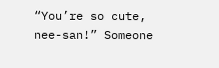“You’re so cute, nee-san!” Someone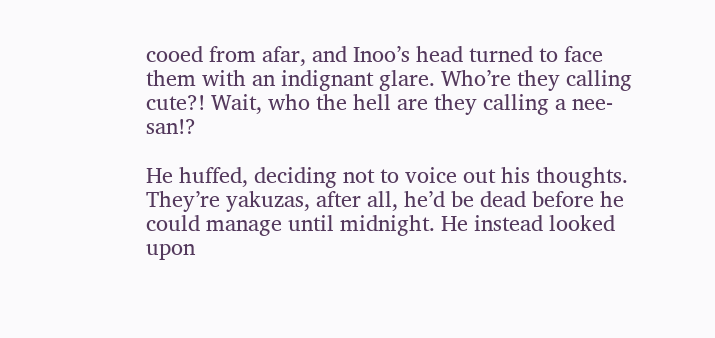cooed from afar, and Inoo’s head turned to face them with an indignant glare. Who’re they calling cute?! Wait, who the hell are they calling a nee-san!?

He huffed, deciding not to voice out his thoughts. They’re yakuzas, after all, he’d be dead before he could manage until midnight. He instead looked upon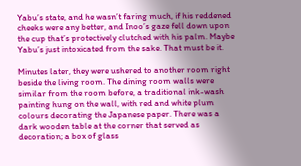Yabu’s state, and he wasn’t faring much, if his reddened cheeks were any better, and Inoo’s gaze fell down upon the cup that’s protectively clutched with his palm. Maybe Yabu’s just intoxicated from the sake. That must be it.

Minutes later, they were ushered to another room right beside the living room. The dining room walls were similar from the room before, a traditional ink-wash painting hung on the wall, with red and white plum colours decorating the Japanese paper. There was a dark wooden table at the corner that served as decoration; a box of glass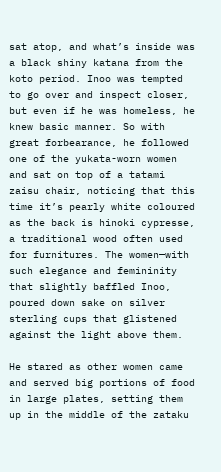sat atop, and what’s inside was a black shiny katana from the koto period. Inoo was tempted to go over and inspect closer, but even if he was homeless, he knew basic manner. So with great forbearance, he followed one of the yukata-worn women and sat on top of a tatami zaisu chair, noticing that this time it’s pearly white coloured as the back is hinoki cypresse, a traditional wood often used for furnitures. The women—with such elegance and femininity that slightly baffled Inoo, poured down sake on silver sterling cups that glistened against the light above them.

He stared as other women came and served big portions of food in large plates, setting them up in the middle of the zataku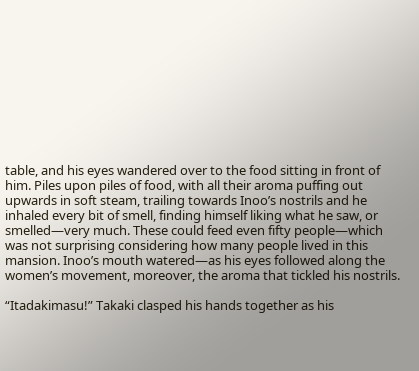table, and his eyes wandered over to the food sitting in front of him. Piles upon piles of food, with all their aroma puffing out upwards in soft steam, trailing towards Inoo’s nostrils and he inhaled every bit of smell, finding himself liking what he saw, or smelled—very much. These could feed even fifty people—which was not surprising considering how many people lived in this mansion. Inoo’s mouth watered—as his eyes followed along the women’s movement, moreover, the aroma that tickled his nostrils.

“Itadakimasu!” Takaki clasped his hands together as his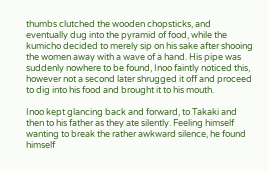thumbs clutched the wooden chopsticks, and eventually dug into the pyramid of food, while the kumicho decided to merely sip on his sake after shooing the women away with a wave of a hand. His pipe was suddenly nowhere to be found, Inoo faintly noticed this, however not a second later shrugged it off and proceed to dig into his food and brought it to his mouth.

Inoo kept glancing back and forward, to Takaki and then to his father as they ate silently. Feeling himself wanting to break the rather awkward silence, he found himself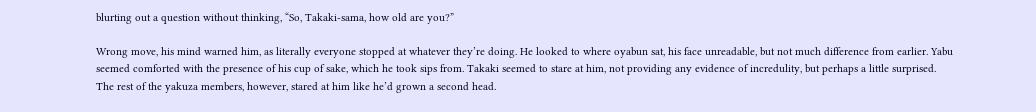blurting out a question without thinking, “So, Takaki-sama, how old are you?”

Wrong move, his mind warned him, as literally everyone stopped at whatever they’re doing. He looked to where oyabun sat, his face unreadable, but not much difference from earlier. Yabu seemed comforted with the presence of his cup of sake, which he took sips from. Takaki seemed to stare at him, not providing any evidence of incredulity, but perhaps a little surprised. The rest of the yakuza members, however, stared at him like he’d grown a second head.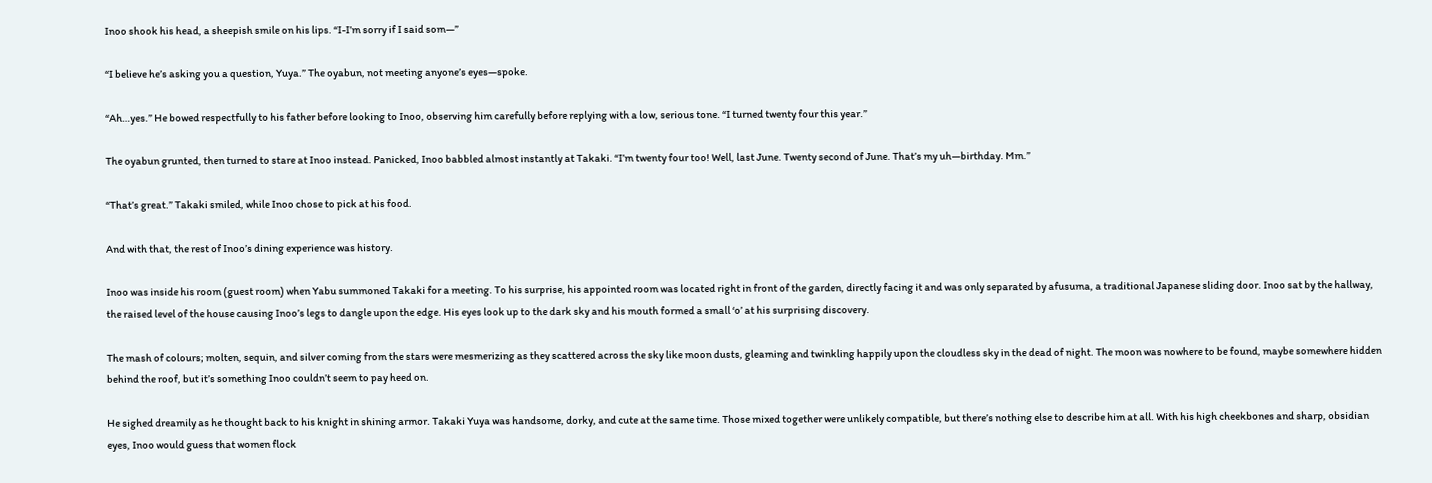Inoo shook his head, a sheepish smile on his lips. “I-I’m sorry if I said som—”

“I believe he’s asking you a question, Yuya.” The oyabun, not meeting anyone’s eyes—spoke.

“Ah…yes.” He bowed respectfully to his father before looking to Inoo, observing him carefully before replying with a low, serious tone. “I turned twenty four this year.”

The oyabun grunted, then turned to stare at Inoo instead. Panicked, Inoo babbled almost instantly at Takaki. “I’m twenty four too! Well, last June. Twenty second of June. That’s my uh—birthday. Mm.”

“That’s great.” Takaki smiled, while Inoo chose to pick at his food.

And with that, the rest of Inoo’s dining experience was history.

Inoo was inside his room (guest room) when Yabu summoned Takaki for a meeting. To his surprise, his appointed room was located right in front of the garden, directly facing it and was only separated by afusuma, a traditional Japanese sliding door. Inoo sat by the hallway, the raised level of the house causing Inoo’s legs to dangle upon the edge. His eyes look up to the dark sky and his mouth formed a small ‘o’ at his surprising discovery.

The mash of colours; molten, sequin, and silver coming from the stars were mesmerizing as they scattered across the sky like moon dusts, gleaming and twinkling happily upon the cloudless sky in the dead of night. The moon was nowhere to be found, maybe somewhere hidden behind the roof, but it’s something Inoo couldn’t seem to pay heed on.

He sighed dreamily as he thought back to his knight in shining armor. Takaki Yuya was handsome, dorky, and cute at the same time. Those mixed together were unlikely compatible, but there’s nothing else to describe him at all. With his high cheekbones and sharp, obsidian eyes, Inoo would guess that women flock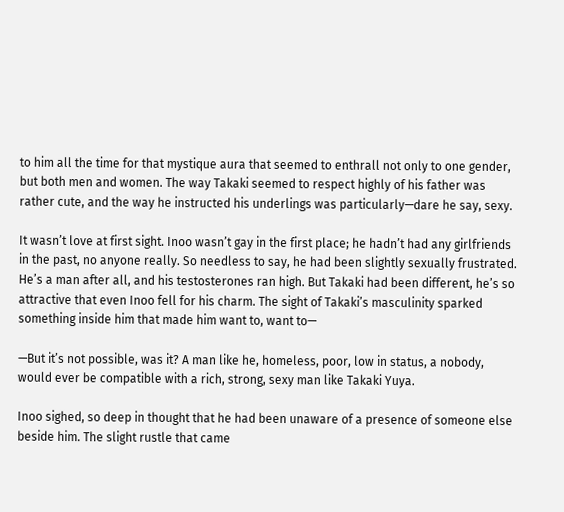to him all the time for that mystique aura that seemed to enthrall not only to one gender, but both men and women. The way Takaki seemed to respect highly of his father was rather cute, and the way he instructed his underlings was particularly—dare he say, sexy.

It wasn’t love at first sight. Inoo wasn’t gay in the first place; he hadn’t had any girlfriends in the past, no anyone really. So needless to say, he had been slightly sexually frustrated. He’s a man after all, and his testosterones ran high. But Takaki had been different, he’s so attractive that even Inoo fell for his charm. The sight of Takaki’s masculinity sparked something inside him that made him want to, want to—

—But it’s not possible, was it? A man like he, homeless, poor, low in status, a nobody, would ever be compatible with a rich, strong, sexy man like Takaki Yuya.

Inoo sighed, so deep in thought that he had been unaware of a presence of someone else beside him. The slight rustle that came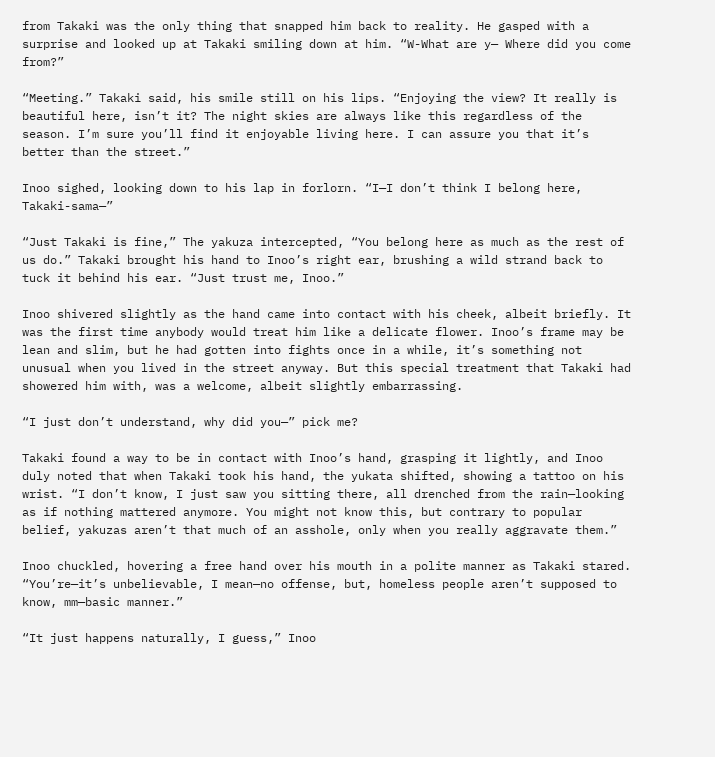from Takaki was the only thing that snapped him back to reality. He gasped with a surprise and looked up at Takaki smiling down at him. “W-What are y— Where did you come from?”

“Meeting.” Takaki said, his smile still on his lips. “Enjoying the view? It really is beautiful here, isn’t it? The night skies are always like this regardless of the season. I’m sure you’ll find it enjoyable living here. I can assure you that it’s better than the street.”

Inoo sighed, looking down to his lap in forlorn. “I—I don’t think I belong here, Takaki-sama—”

“Just Takaki is fine,” The yakuza intercepted, “You belong here as much as the rest of us do.” Takaki brought his hand to Inoo’s right ear, brushing a wild strand back to tuck it behind his ear. “Just trust me, Inoo.”

Inoo shivered slightly as the hand came into contact with his cheek, albeit briefly. It was the first time anybody would treat him like a delicate flower. Inoo’s frame may be lean and slim, but he had gotten into fights once in a while, it’s something not unusual when you lived in the street anyway. But this special treatment that Takaki had showered him with, was a welcome, albeit slightly embarrassing.

“I just don’t understand, why did you—” pick me?

Takaki found a way to be in contact with Inoo’s hand, grasping it lightly, and Inoo duly noted that when Takaki took his hand, the yukata shifted, showing a tattoo on his wrist. “I don’t know, I just saw you sitting there, all drenched from the rain—looking as if nothing mattered anymore. You might not know this, but contrary to popular belief, yakuzas aren’t that much of an asshole, only when you really aggravate them.”

Inoo chuckled, hovering a free hand over his mouth in a polite manner as Takaki stared. “You’re—it’s unbelievable, I mean—no offense, but, homeless people aren’t supposed to know, mm—basic manner.”

“It just happens naturally, I guess,” Inoo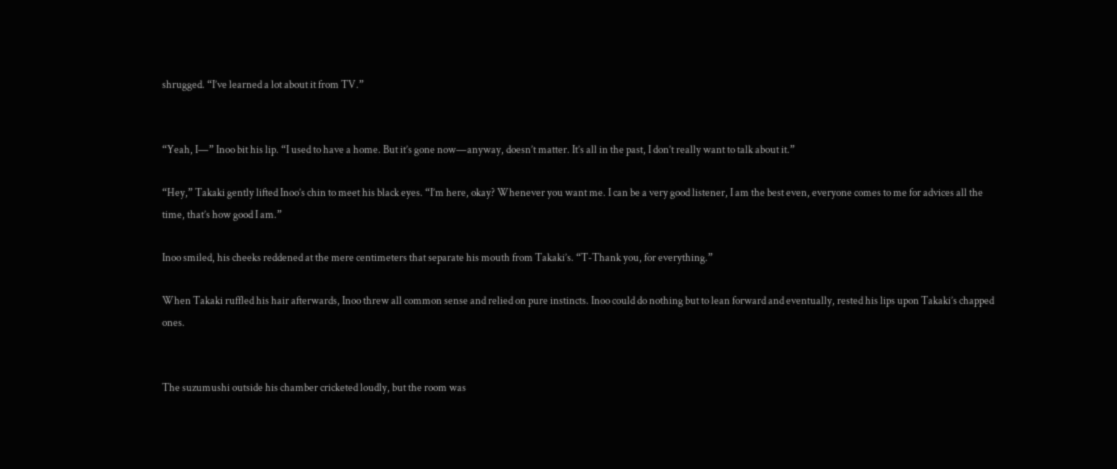shrugged. “I’ve learned a lot about it from TV.”


“Yeah, I—” Inoo bit his lip. “I used to have a home. But it’s gone now—anyway, doesn’t matter. It’s all in the past, I don’t really want to talk about it.”

“Hey,” Takaki gently lifted Inoo’s chin to meet his black eyes. “I’m here, okay? Whenever you want me. I can be a very good listener, I am the best even, everyone comes to me for advices all the time, that’s how good I am.”

Inoo smiled, his cheeks reddened at the mere centimeters that separate his mouth from Takaki’s. “T-Thank you, for everything.”

When Takaki ruffled his hair afterwards, Inoo threw all common sense and relied on pure instincts. Inoo could do nothing but to lean forward and eventually, rested his lips upon Takaki’s chapped ones.


The suzumushi outside his chamber cricketed loudly, but the room was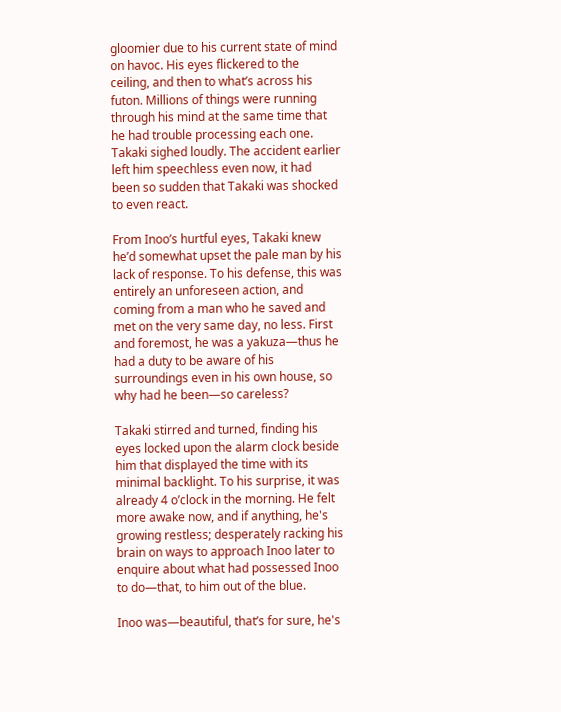gloomier due to his current state of mind on havoc. His eyes flickered to the ceiling, and then to what’s across his futon. Millions of things were running through his mind at the same time that he had trouble processing each one. Takaki sighed loudly. The accident earlier left him speechless even now, it had been so sudden that Takaki was shocked to even react.

From Inoo’s hurtful eyes, Takaki knew he’d somewhat upset the pale man by his lack of response. To his defense, this was entirely an unforeseen action, and coming from a man who he saved and met on the very same day, no less. First and foremost, he was a yakuza—thus he had a duty to be aware of his surroundings even in his own house, so why had he been—so careless?

Takaki stirred and turned, finding his eyes locked upon the alarm clock beside him that displayed the time with its minimal backlight. To his surprise, it was already 4 o’clock in the morning. He felt more awake now, and if anything, he's growing restless; desperately racking his brain on ways to approach Inoo later to enquire about what had possessed Inoo to do—that, to him out of the blue.

Inoo was—beautiful, that’s for sure, he's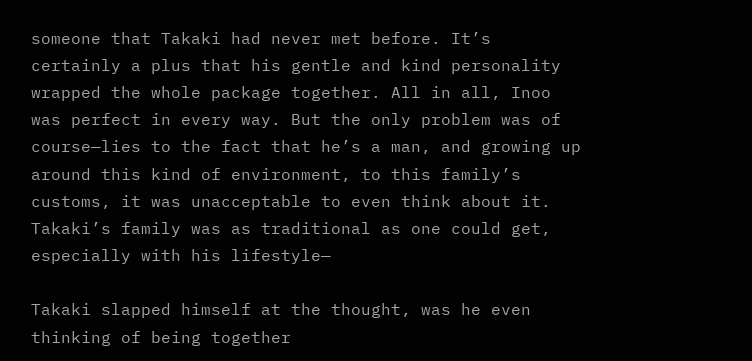someone that Takaki had never met before. It’s certainly a plus that his gentle and kind personality wrapped the whole package together. All in all, Inoo was perfect in every way. But the only problem was of course—lies to the fact that he’s a man, and growing up around this kind of environment, to this family’s customs, it was unacceptable to even think about it. Takaki’s family was as traditional as one could get, especially with his lifestyle—

Takaki slapped himself at the thought, was he even thinking of being together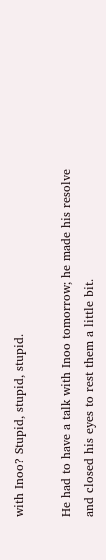with Inoo? Stupid, stupid, stupid.

He had to have a talk with Inoo tomorrow; he made his resolve and closed his eyes to rest them a little bit.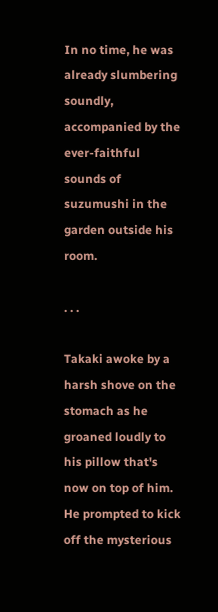In no time, he was already slumbering soundly, accompanied by the ever-faithful sounds of suzumushi in the garden outside his room.

. . .

Takaki awoke by a harsh shove on the stomach as he groaned loudly to his pillow that's now on top of him. He prompted to kick off the mysterious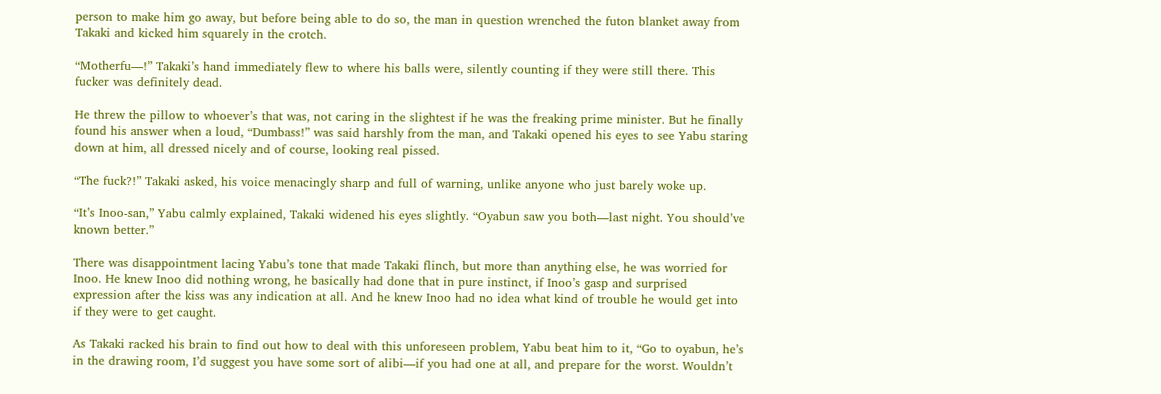person to make him go away, but before being able to do so, the man in question wrenched the futon blanket away from Takaki and kicked him squarely in the crotch.

“Motherfu—!” Takaki’s hand immediately flew to where his balls were, silently counting if they were still there. This fucker was definitely dead.

He threw the pillow to whoever’s that was, not caring in the slightest if he was the freaking prime minister. But he finally found his answer when a loud, “Dumbass!” was said harshly from the man, and Takaki opened his eyes to see Yabu staring down at him, all dressed nicely and of course, looking real pissed.

“The fuck?!” Takaki asked, his voice menacingly sharp and full of warning, unlike anyone who just barely woke up.

“It’s Inoo-san,” Yabu calmly explained, Takaki widened his eyes slightly. “Oyabun saw you both—last night. You should’ve known better.”

There was disappointment lacing Yabu’s tone that made Takaki flinch, but more than anything else, he was worried for Inoo. He knew Inoo did nothing wrong, he basically had done that in pure instinct, if Inoo’s gasp and surprised expression after the kiss was any indication at all. And he knew Inoo had no idea what kind of trouble he would get into if they were to get caught.

As Takaki racked his brain to find out how to deal with this unforeseen problem, Yabu beat him to it, “Go to oyabun, he’s in the drawing room, I’d suggest you have some sort of alibi—if you had one at all, and prepare for the worst. Wouldn’t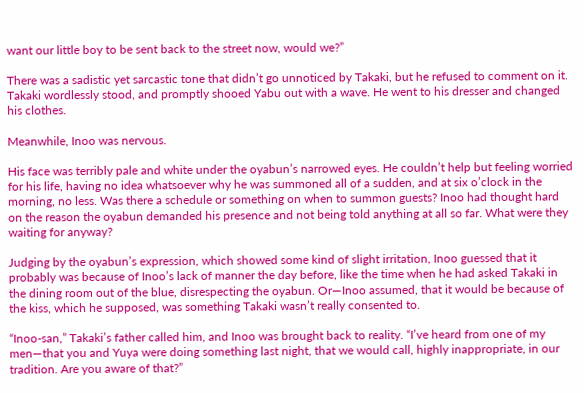want our little boy to be sent back to the street now, would we?”

There was a sadistic yet sarcastic tone that didn’t go unnoticed by Takaki, but he refused to comment on it. Takaki wordlessly stood, and promptly shooed Yabu out with a wave. He went to his dresser and changed his clothes.

Meanwhile, Inoo was nervous.

His face was terribly pale and white under the oyabun’s narrowed eyes. He couldn’t help but feeling worried for his life, having no idea whatsoever why he was summoned all of a sudden, and at six o’clock in the morning, no less. Was there a schedule or something on when to summon guests? Inoo had thought hard on the reason the oyabun demanded his presence and not being told anything at all so far. What were they waiting for anyway?

Judging by the oyabun’s expression, which showed some kind of slight irritation, Inoo guessed that it probably was because of Inoo’s lack of manner the day before, like the time when he had asked Takaki in the dining room out of the blue, disrespecting the oyabun. Or—Inoo assumed, that it would be because of the kiss, which he supposed, was something Takaki wasn’t really consented to.

“Inoo-san,” Takaki’s father called him, and Inoo was brought back to reality. “I’ve heard from one of my men—that you and Yuya were doing something last night, that we would call, highly inappropriate, in our tradition. Are you aware of that?”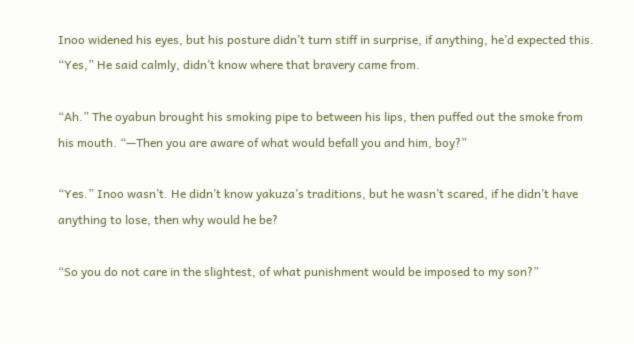Inoo widened his eyes, but his posture didn’t turn stiff in surprise, if anything, he’d expected this. “Yes,” He said calmly, didn’t know where that bravery came from.

“Ah.” The oyabun brought his smoking pipe to between his lips, then puffed out the smoke from his mouth. “—Then you are aware of what would befall you and him, boy?”

“Yes.” Inoo wasn’t. He didn’t know yakuza’s traditions, but he wasn’t scared, if he didn’t have anything to lose, then why would he be?

“So you do not care in the slightest, of what punishment would be imposed to my son?”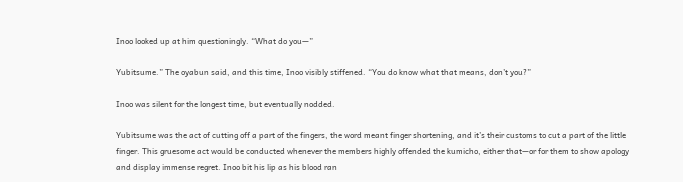Inoo looked up at him questioningly. “What do you—”

Yubitsume.” The oyabun said, and this time, Inoo visibly stiffened. “You do know what that means, don’t you?”

Inoo was silent for the longest time, but eventually nodded.

Yubitsume was the act of cutting off a part of the fingers, the word meant finger shortening, and it’s their customs to cut a part of the little finger. This gruesome act would be conducted whenever the members highly offended the kumicho, either that—or for them to show apology and display immense regret. Inoo bit his lip as his blood ran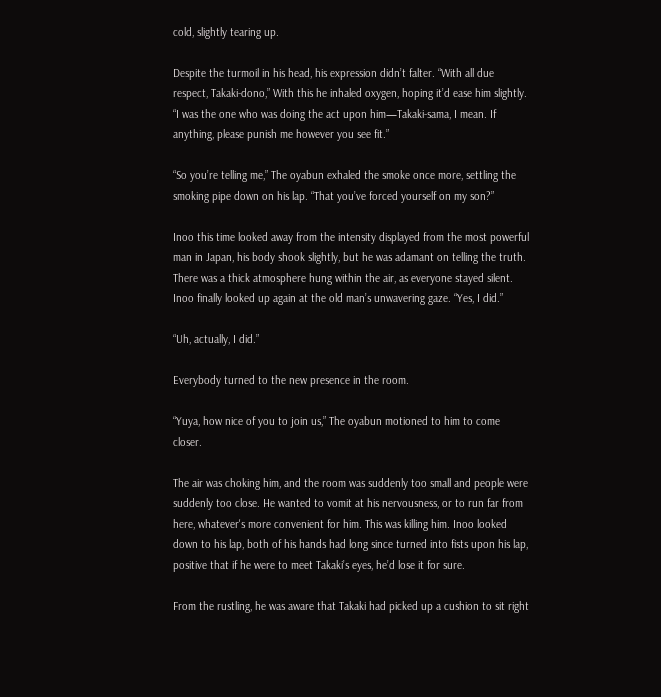cold, slightly tearing up.

Despite the turmoil in his head, his expression didn’t falter. “With all due respect, Takaki-dono,” With this he inhaled oxygen, hoping it’d ease him slightly. “I was the one who was doing the act upon him—Takaki-sama, I mean. If anything, please punish me however you see fit.”

“So you’re telling me,” The oyabun exhaled the smoke once more, settling the smoking pipe down on his lap. “That you’ve forced yourself on my son?”

Inoo this time looked away from the intensity displayed from the most powerful man in Japan, his body shook slightly, but he was adamant on telling the truth. There was a thick atmosphere hung within the air, as everyone stayed silent. Inoo finally looked up again at the old man’s unwavering gaze. “Yes, I did.”

“Uh, actually, I did.”

Everybody turned to the new presence in the room.

“Yuya, how nice of you to join us,” The oyabun motioned to him to come closer.

The air was choking him, and the room was suddenly too small and people were suddenly too close. He wanted to vomit at his nervousness, or to run far from here, whatever's more convenient for him. This was killing him. Inoo looked down to his lap, both of his hands had long since turned into fists upon his lap, positive that if he were to meet Takaki’s eyes, he’d lose it for sure.

From the rustling, he was aware that Takaki had picked up a cushion to sit right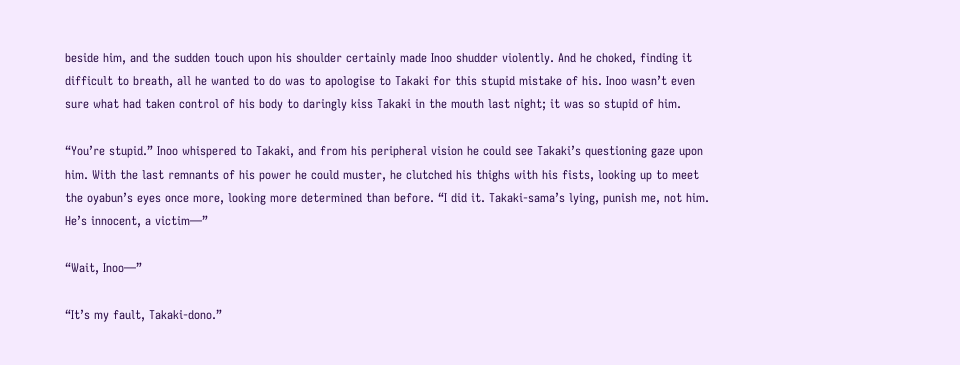beside him, and the sudden touch upon his shoulder certainly made Inoo shudder violently. And he choked, finding it difficult to breath, all he wanted to do was to apologise to Takaki for this stupid mistake of his. Inoo wasn’t even sure what had taken control of his body to daringly kiss Takaki in the mouth last night; it was so stupid of him.

“You’re stupid.” Inoo whispered to Takaki, and from his peripheral vision he could see Takaki’s questioning gaze upon him. With the last remnants of his power he could muster, he clutched his thighs with his fists, looking up to meet the oyabun’s eyes once more, looking more determined than before. “I did it. Takaki-sama’s lying, punish me, not him. He’s innocent, a victim—”

“Wait, Inoo—”

“It’s my fault, Takaki-dono.”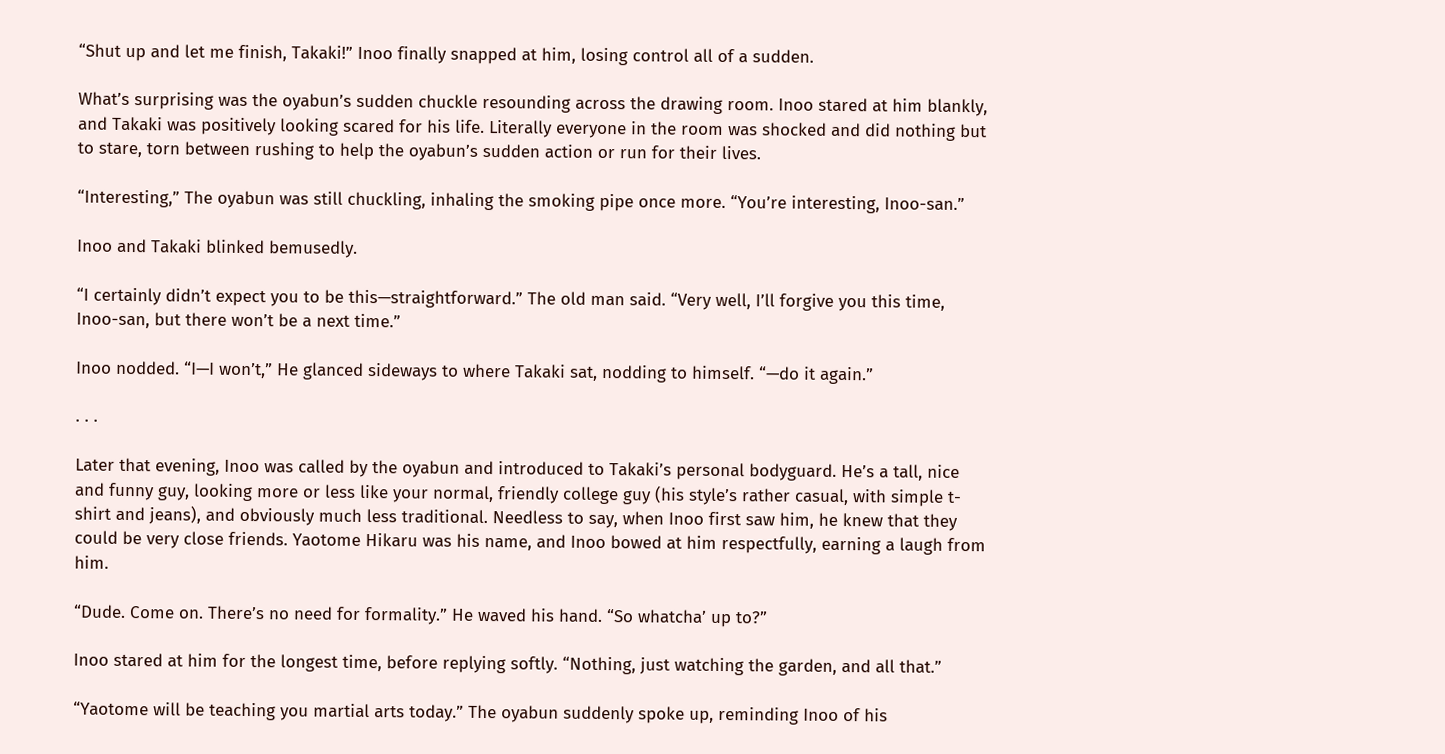“Shut up and let me finish, Takaki!” Inoo finally snapped at him, losing control all of a sudden.

What’s surprising was the oyabun’s sudden chuckle resounding across the drawing room. Inoo stared at him blankly, and Takaki was positively looking scared for his life. Literally everyone in the room was shocked and did nothing but to stare, torn between rushing to help the oyabun’s sudden action or run for their lives.

“Interesting,” The oyabun was still chuckling, inhaling the smoking pipe once more. “You’re interesting, Inoo-san.”

Inoo and Takaki blinked bemusedly.

“I certainly didn’t expect you to be this—straightforward.” The old man said. “Very well, I’ll forgive you this time, Inoo-san, but there won’t be a next time.”

Inoo nodded. “I—I won’t,” He glanced sideways to where Takaki sat, nodding to himself. “—do it again.”

. . .

Later that evening, Inoo was called by the oyabun and introduced to Takaki’s personal bodyguard. He’s a tall, nice and funny guy, looking more or less like your normal, friendly college guy (his style’s rather casual, with simple t-shirt and jeans), and obviously much less traditional. Needless to say, when Inoo first saw him, he knew that they could be very close friends. Yaotome Hikaru was his name, and Inoo bowed at him respectfully, earning a laugh from him.

“Dude. Come on. There’s no need for formality.” He waved his hand. “So whatcha’ up to?”

Inoo stared at him for the longest time, before replying softly. “Nothing, just watching the garden, and all that.”

“Yaotome will be teaching you martial arts today.” The oyabun suddenly spoke up, reminding Inoo of his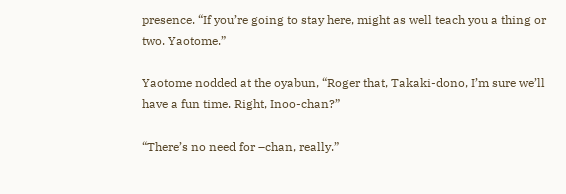presence. “If you’re going to stay here, might as well teach you a thing or two. Yaotome.”

Yaotome nodded at the oyabun, “Roger that, Takaki-dono, I’m sure we’ll have a fun time. Right, Inoo-chan?”

“There’s no need for –chan, really.”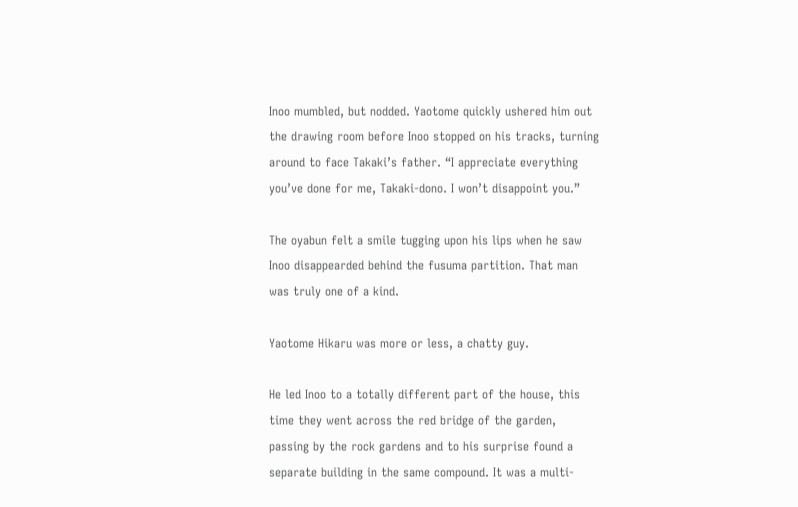Inoo mumbled, but nodded. Yaotome quickly ushered him out the drawing room before Inoo stopped on his tracks, turning around to face Takaki’s father. “I appreciate everything you’ve done for me, Takaki-dono. I won’t disappoint you.”

The oyabun felt a smile tugging upon his lips when he saw Inoo disappearded behind the fusuma partition. That man was truly one of a kind.

Yaotome Hikaru was more or less, a chatty guy.

He led Inoo to a totally different part of the house, this time they went across the red bridge of the garden, passing by the rock gardens and to his surprise found a separate building in the same compound. It was a multi-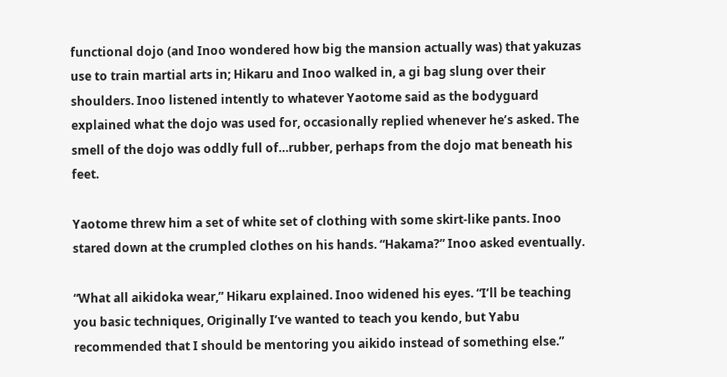functional dojo (and Inoo wondered how big the mansion actually was) that yakuzas use to train martial arts in; Hikaru and Inoo walked in, a gi bag slung over their shoulders. Inoo listened intently to whatever Yaotome said as the bodyguard explained what the dojo was used for, occasionally replied whenever he’s asked. The smell of the dojo was oddly full of…rubber, perhaps from the dojo mat beneath his feet.

Yaotome threw him a set of white set of clothing with some skirt-like pants. Inoo stared down at the crumpled clothes on his hands. “Hakama?” Inoo asked eventually.

“What all aikidoka wear,” Hikaru explained. Inoo widened his eyes. “I’ll be teaching you basic techniques, Originally I’ve wanted to teach you kendo, but Yabu recommended that I should be mentoring you aikido instead of something else.”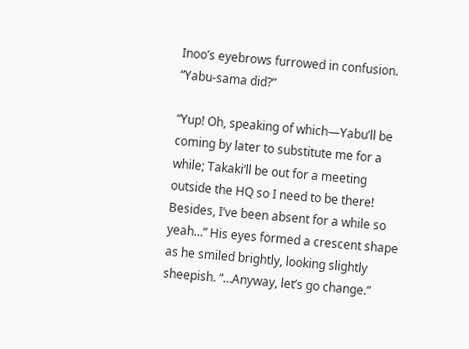Inoo’s eyebrows furrowed in confusion. “Yabu-sama did?”

“Yup! Oh, speaking of which—Yabu’ll be coming by later to substitute me for a while; Takaki’ll be out for a meeting outside the HQ so I need to be there! Besides, I’ve been absent for a while so yeah…” His eyes formed a crescent shape as he smiled brightly, looking slightly sheepish. “…Anyway, let’s go change.”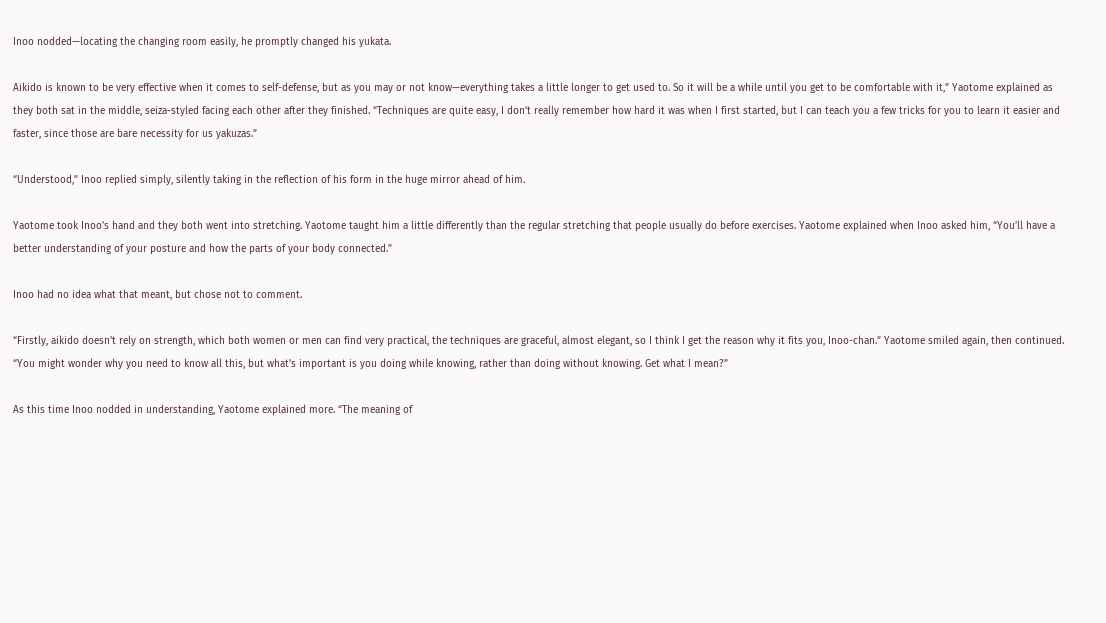Inoo nodded—locating the changing room easily, he promptly changed his yukata.

Aikido is known to be very effective when it comes to self-defense, but as you may or not know—everything takes a little longer to get used to. So it will be a while until you get to be comfortable with it,” Yaotome explained as they both sat in the middle, seiza-styled facing each other after they finished. “Techniques are quite easy, I don’t really remember how hard it was when I first started, but I can teach you a few tricks for you to learn it easier and faster, since those are bare necessity for us yakuzas.”

“Understood,” Inoo replied simply, silently taking in the reflection of his form in the huge mirror ahead of him.

Yaotome took Inoo’s hand and they both went into stretching. Yaotome taught him a little differently than the regular stretching that people usually do before exercises. Yaotome explained when Inoo asked him, “You’ll have a better understanding of your posture and how the parts of your body connected.”

Inoo had no idea what that meant, but chose not to comment.

“Firstly, aikido doesn’t rely on strength, which both women or men can find very practical, the techniques are graceful, almost elegant, so I think I get the reason why it fits you, Inoo-chan.” Yaotome smiled again, then continued. “You might wonder why you need to know all this, but what’s important is you doing while knowing, rather than doing without knowing. Get what I mean?”

As this time Inoo nodded in understanding, Yaotome explained more. “The meaning of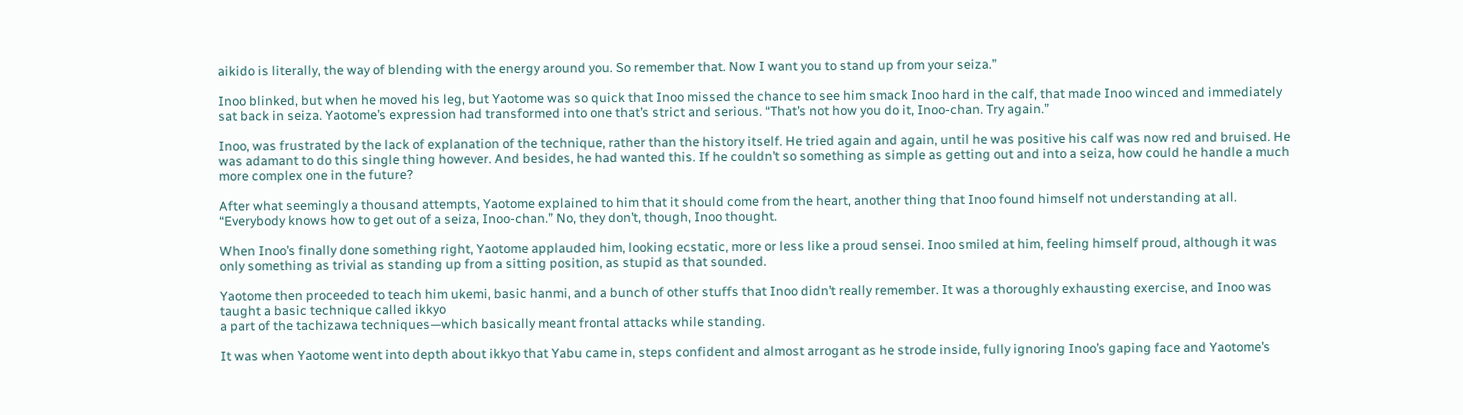aikido is literally, the way of blending with the energy around you. So remember that. Now I want you to stand up from your seiza.”

Inoo blinked, but when he moved his leg, but Yaotome was so quick that Inoo missed the chance to see him smack Inoo hard in the calf, that made Inoo winced and immediately sat back in seiza. Yaotome’s expression had transformed into one that’s strict and serious. “That’s not how you do it, Inoo-chan. Try again.”

Inoo, was frustrated by the lack of explanation of the technique, rather than the history itself. He tried again and again, until he was positive his calf was now red and bruised. He was adamant to do this single thing however. And besides, he had wanted this. If he couldn’t so something as simple as getting out and into a seiza, how could he handle a much more complex one in the future?

After what seemingly a thousand attempts, Yaotome explained to him that it should come from the heart, another thing that Inoo found himself not understanding at all. “Everybody knows how to get out of a seiza, Inoo-chan.” No, they don’t, though, Inoo thought.

When Inoo’s finally done something right, Yaotome applauded him, looking ecstatic, more or less like a proud sensei. Inoo smiled at him, feeling himself proud, although it was only something as trivial as standing up from a sitting position, as stupid as that sounded.

Yaotome then proceeded to teach him ukemi, basic hanmi, and a bunch of other stuffs that Inoo didn’t really remember. It was a thoroughly exhausting exercise, and Inoo was taught a basic technique called ikkyo
a part of the tachizawa techniques—which basically meant frontal attacks while standing.

It was when Yaotome went into depth about ikkyo that Yabu came in, steps confident and almost arrogant as he strode inside, fully ignoring Inoo’s gaping face and Yaotome’s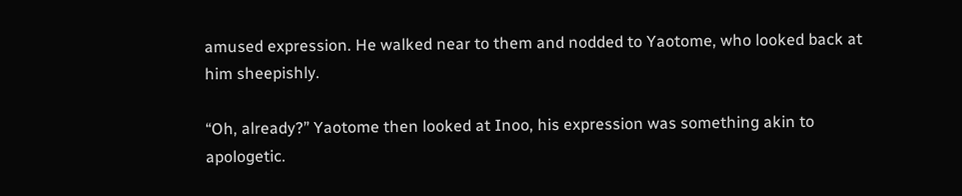amused expression. He walked near to them and nodded to Yaotome, who looked back at him sheepishly.

“Oh, already?” Yaotome then looked at Inoo, his expression was something akin to apologetic.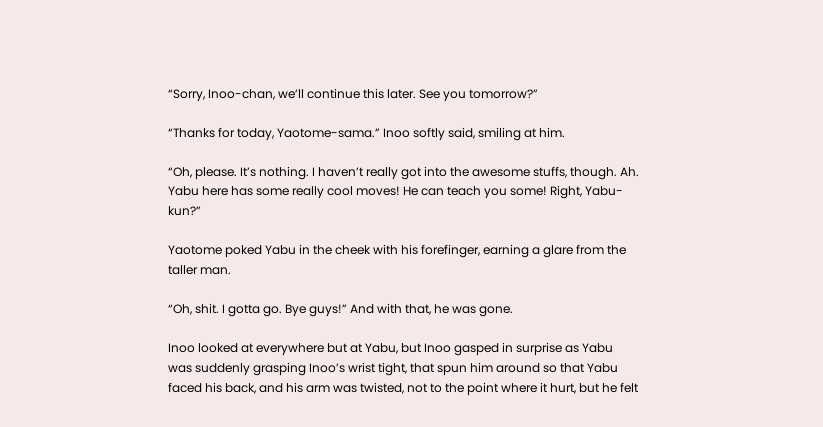“Sorry, Inoo-chan, we’ll continue this later. See you tomorrow?”

“Thanks for today, Yaotome-sama.” Inoo softly said, smiling at him.

“Oh, please. It’s nothing. I haven’t really got into the awesome stuffs, though. Ah. Yabu here has some really cool moves! He can teach you some! Right, Yabu-kun?”

Yaotome poked Yabu in the cheek with his forefinger, earning a glare from the taller man.

“Oh, shit. I gotta go. Bye guys!” And with that, he was gone.

Inoo looked at everywhere but at Yabu, but Inoo gasped in surprise as Yabu was suddenly grasping Inoo’s wrist tight, that spun him around so that Yabu faced his back, and his arm was twisted, not to the point where it hurt, but he felt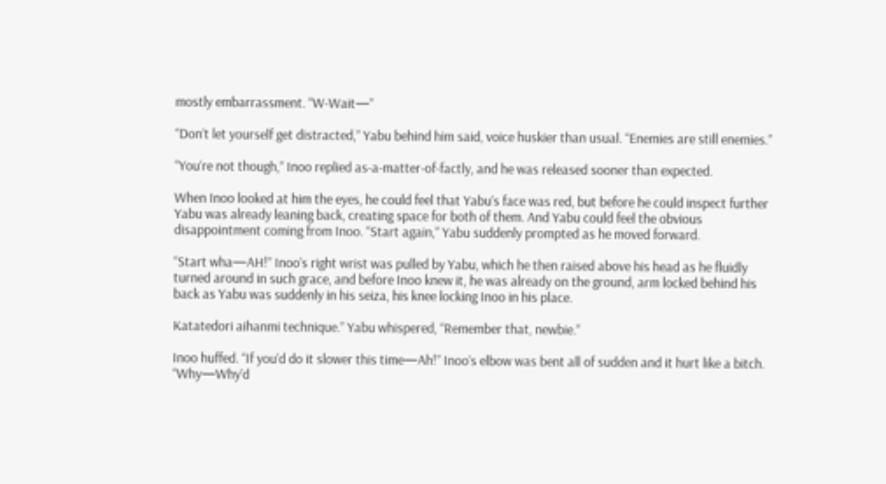mostly embarrassment. “W-Wait—”

“Don’t let yourself get distracted,” Yabu behind him said, voice huskier than usual. “Enemies are still enemies.”

“You’re not though,” Inoo replied as-a-matter-of-factly, and he was released sooner than expected.

When Inoo looked at him the eyes, he could feel that Yabu’s face was red, but before he could inspect further Yabu was already leaning back, creating space for both of them. And Yabu could feel the obvious disappointment coming from Inoo. “Start again,” Yabu suddenly prompted as he moved forward.

“Start wha—AH!” Inoo’s right wrist was pulled by Yabu, which he then raised above his head as he fluidly turned around in such grace, and before Inoo knew it, he was already on the ground, arm locked behind his back as Yabu was suddenly in his seiza, his knee locking Inoo in his place.

Katatedori aihanmi technique.” Yabu whispered, “Remember that, newbie.”

Inoo huffed. “If you’d do it slower this time—Ah!” Inoo’s elbow was bent all of sudden and it hurt like a bitch. “Why—Why’d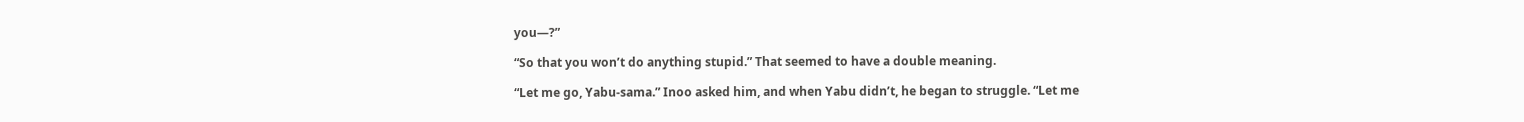you—?”

“So that you won’t do anything stupid.” That seemed to have a double meaning.

“Let me go, Yabu-sama.” Inoo asked him, and when Yabu didn’t, he began to struggle. “Let me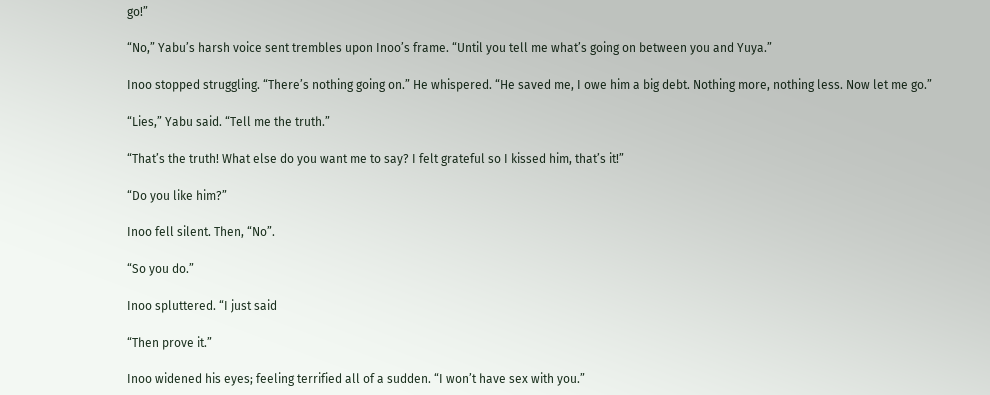go!”

“No,” Yabu’s harsh voice sent trembles upon Inoo’s frame. “Until you tell me what’s going on between you and Yuya.”

Inoo stopped struggling. “There’s nothing going on.” He whispered. “He saved me, I owe him a big debt. Nothing more, nothing less. Now let me go.”

“Lies,” Yabu said. “Tell me the truth.”

“That’s the truth! What else do you want me to say? I felt grateful so I kissed him, that’s it!”

“Do you like him?”

Inoo fell silent. Then, “No”.

“So you do.”

Inoo spluttered. “I just said

“Then prove it.”

Inoo widened his eyes; feeling terrified all of a sudden. “I won’t have sex with you.”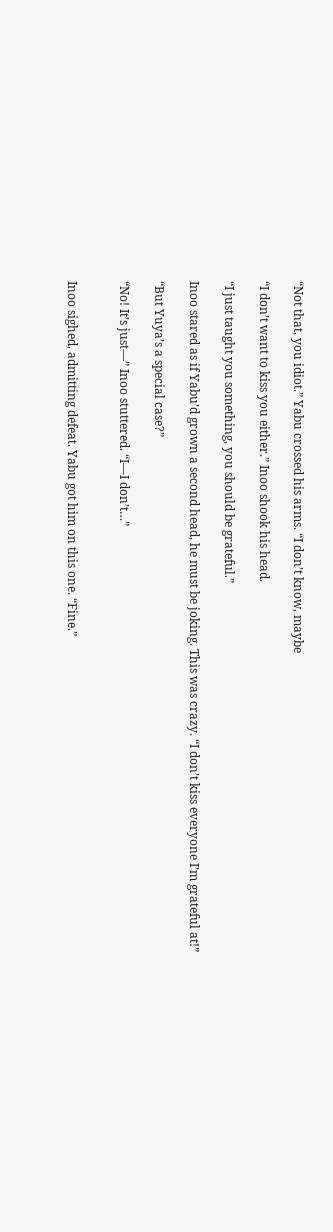“Not that, you idiot.” Yabu crossed his arms. “I don’t know, maybe

“I don’t want to kiss you either.” Inoo shook his head.

“I just taught you something, you should be grateful.”

Inoo stared as if Yabu’d grown a second head, he must be joking. This was crazy. “I don’t kiss everyone I’m grateful at!”

“But Yuya’s a special case?”

“No! It’s just—” Inoo stuttered. “I—I don’t…”


Inoo sighed, admitting defeat. Yabu got him on this one. “Fine.”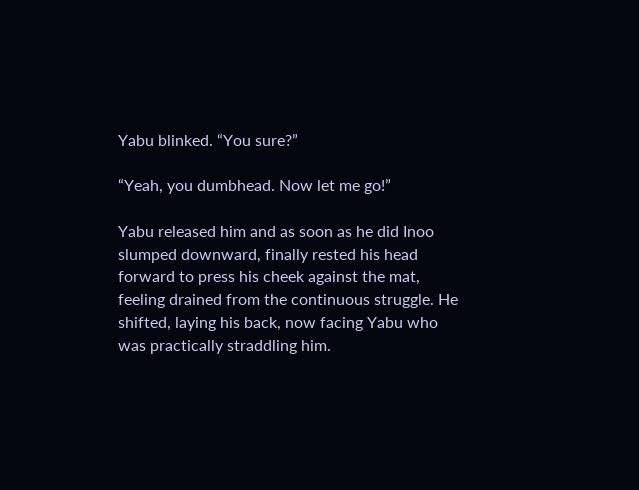Yabu blinked. “You sure?”

“Yeah, you dumbhead. Now let me go!”

Yabu released him and as soon as he did Inoo slumped downward, finally rested his head forward to press his cheek against the mat, feeling drained from the continuous struggle. He shifted, laying his back, now facing Yabu who was practically straddling him.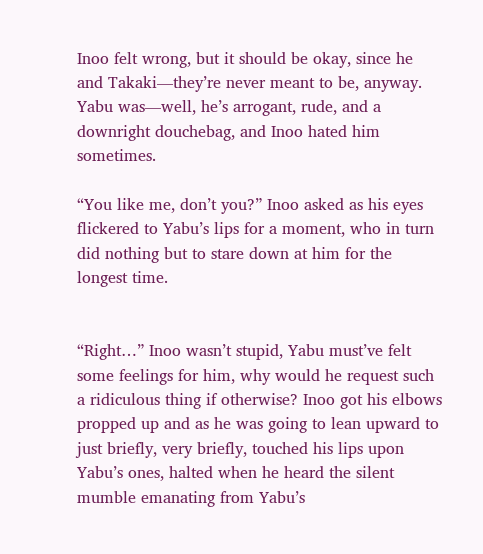Inoo felt wrong, but it should be okay, since he and Takaki—they’re never meant to be, anyway. Yabu was—well, he’s arrogant, rude, and a downright douchebag, and Inoo hated him sometimes.

“You like me, don’t you?” Inoo asked as his eyes flickered to Yabu’s lips for a moment, who in turn did nothing but to stare down at him for the longest time.


“Right…” Inoo wasn’t stupid, Yabu must’ve felt some feelings for him, why would he request such a ridiculous thing if otherwise? Inoo got his elbows propped up and as he was going to lean upward to just briefly, very briefly, touched his lips upon Yabu’s ones, halted when he heard the silent mumble emanating from Yabu’s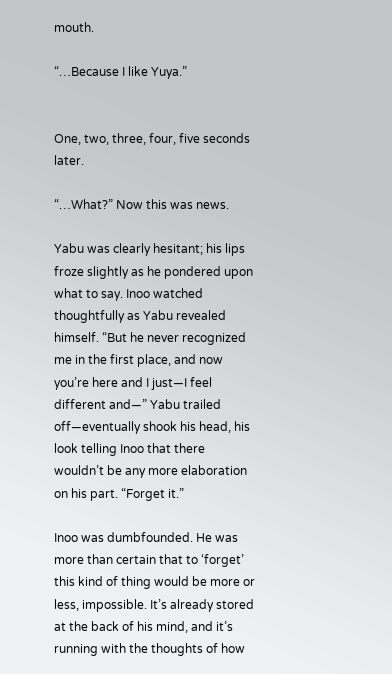mouth.

“…Because I like Yuya.”


One, two, three, four, five seconds later.

“…What?” Now this was news.

Yabu was clearly hesitant; his lips froze slightly as he pondered upon what to say. Inoo watched thoughtfully as Yabu revealed himself. “But he never recognized me in the first place, and now you’re here and I just—I feel different and—” Yabu trailed off—eventually shook his head, his look telling Inoo that there wouldn’t be any more elaboration on his part. “Forget it.”

Inoo was dumbfounded. He was more than certain that to ‘forget’ this kind of thing would be more or less, impossible. It’s already stored at the back of his mind, and it’s running with the thoughts of how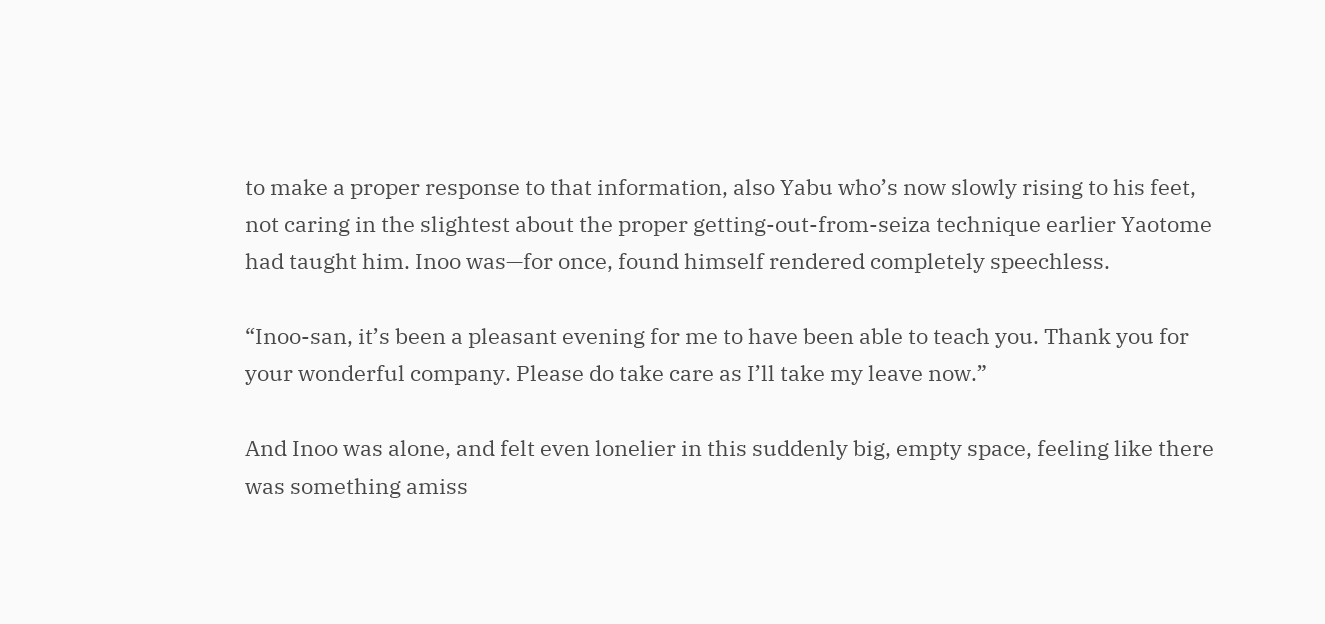to make a proper response to that information, also Yabu who’s now slowly rising to his feet, not caring in the slightest about the proper getting-out-from-seiza technique earlier Yaotome had taught him. Inoo was—for once, found himself rendered completely speechless.

“Inoo-san, it’s been a pleasant evening for me to have been able to teach you. Thank you for your wonderful company. Please do take care as I’ll take my leave now.”

And Inoo was alone, and felt even lonelier in this suddenly big, empty space, feeling like there was something amiss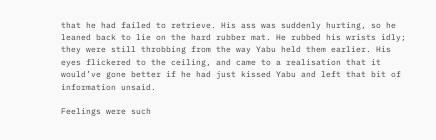that he had failed to retrieve. His ass was suddenly hurting, so he leaned back to lie on the hard rubber mat. He rubbed his wrists idly; they were still throbbing from the way Yabu held them earlier. His eyes flickered to the ceiling, and came to a realisation that it would’ve gone better if he had just kissed Yabu and left that bit of information unsaid.

Feelings were such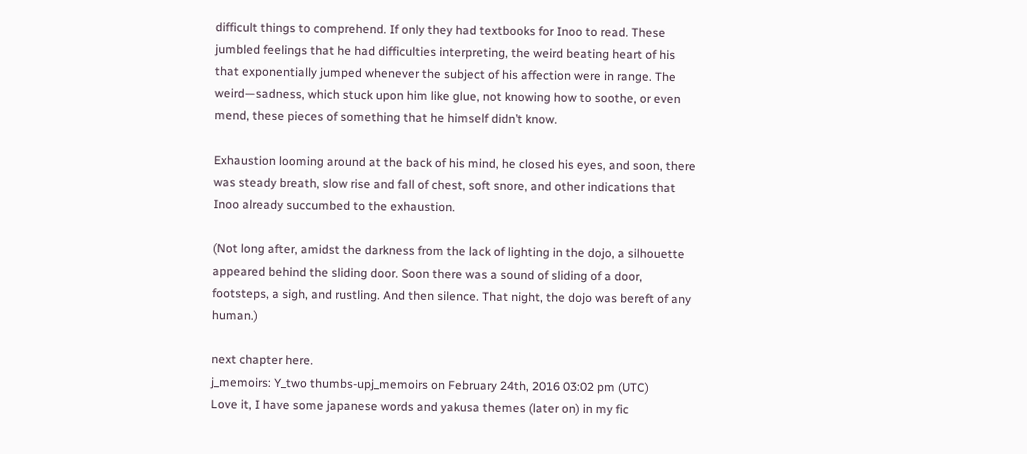difficult things to comprehend. If only they had textbooks for Inoo to read. These jumbled feelings that he had difficulties interpreting, the weird beating heart of his that exponentially jumped whenever the subject of his affection were in range. The weird—sadness, which stuck upon him like glue, not knowing how to soothe, or even mend, these pieces of something that he himself didn’t know.

Exhaustion looming around at the back of his mind, he closed his eyes, and soon, there was steady breath, slow rise and fall of chest, soft snore, and other indications that Inoo already succumbed to the exhaustion.

(Not long after, amidst the darkness from the lack of lighting in the dojo, a silhouette appeared behind the sliding door. Soon there was a sound of sliding of a door, footsteps, a sigh, and rustling. And then silence. That night, the dojo was bereft of any human.)

next chapter here.
j_memoirs: Y_two thumbs-upj_memoirs on February 24th, 2016 03:02 pm (UTC)
Love it, I have some japanese words and yakusa themes (later on) in my fic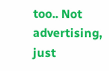too.. Not advertising, just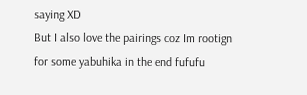saying XD
But I also love the pairings coz Im rootign for some yabuhika in the end fufufu